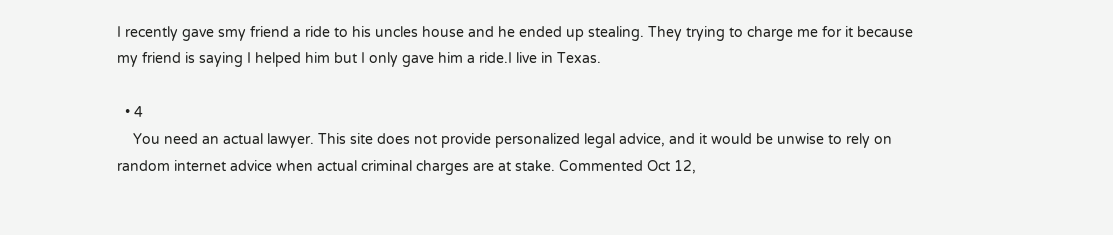I recently gave smy friend a ride to his uncles house and he ended up stealing. They trying to charge me for it because my friend is saying I helped him but I only gave him a ride.I live in Texas.

  • 4
    You need an actual lawyer. This site does not provide personalized legal advice, and it would be unwise to rely on random internet advice when actual criminal charges are at stake. Commented Oct 12,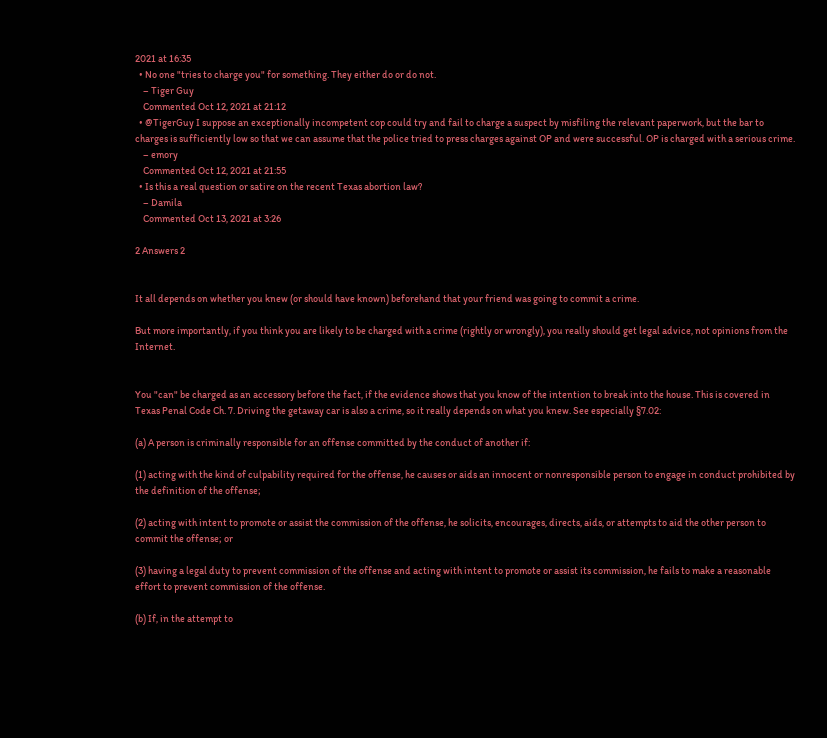2021 at 16:35
  • No one "tries to charge you" for something. They either do or do not.
    – Tiger Guy
    Commented Oct 12, 2021 at 21:12
  • @TigerGuy I suppose an exceptionally incompetent cop could try and fail to charge a suspect by misfiling the relevant paperwork, but the bar to charges is sufficiently low so that we can assume that the police tried to press charges against OP and were successful. OP is charged with a serious crime.
    – emory
    Commented Oct 12, 2021 at 21:55
  • Is this a real question or satire on the recent Texas abortion law?
    – Damila
    Commented Oct 13, 2021 at 3:26

2 Answers 2


It all depends on whether you knew (or should have known) beforehand that your friend was going to commit a crime.

But more importantly, if you think you are likely to be charged with a crime (rightly or wrongly), you really should get legal advice, not opinions from the Internet.


You "can" be charged as an accessory before the fact, if the evidence shows that you know of the intention to break into the house. This is covered in Texas Penal Code Ch. 7. Driving the getaway car is also a crime, so it really depends on what you knew. See especially §7.02:

(a) A person is criminally responsible for an offense committed by the conduct of another if:

(1) acting with the kind of culpability required for the offense, he causes or aids an innocent or nonresponsible person to engage in conduct prohibited by the definition of the offense;

(2) acting with intent to promote or assist the commission of the offense, he solicits, encourages, directs, aids, or attempts to aid the other person to commit the offense; or

(3) having a legal duty to prevent commission of the offense and acting with intent to promote or assist its commission, he fails to make a reasonable effort to prevent commission of the offense.

(b) If, in the attempt to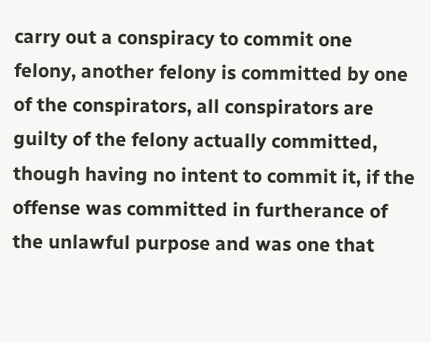carry out a conspiracy to commit one felony, another felony is committed by one of the conspirators, all conspirators are guilty of the felony actually committed, though having no intent to commit it, if the offense was committed in furtherance of the unlawful purpose and was one that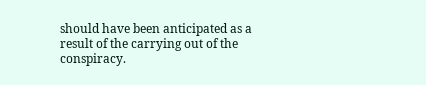should have been anticipated as a result of the carrying out of the conspiracy.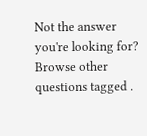Not the answer you're looking for? Browse other questions tagged .